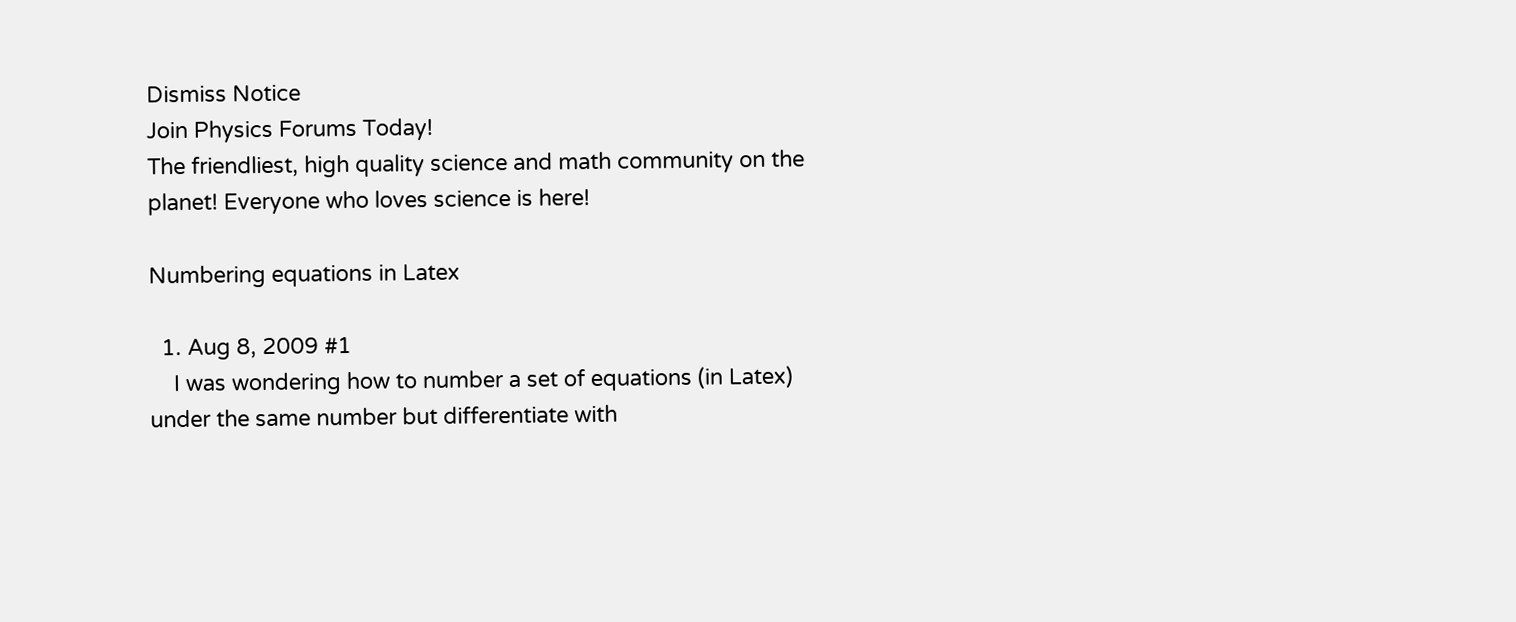Dismiss Notice
Join Physics Forums Today!
The friendliest, high quality science and math community on the planet! Everyone who loves science is here!

Numbering equations in Latex

  1. Aug 8, 2009 #1
    I was wondering how to number a set of equations (in Latex) under the same number but differentiate with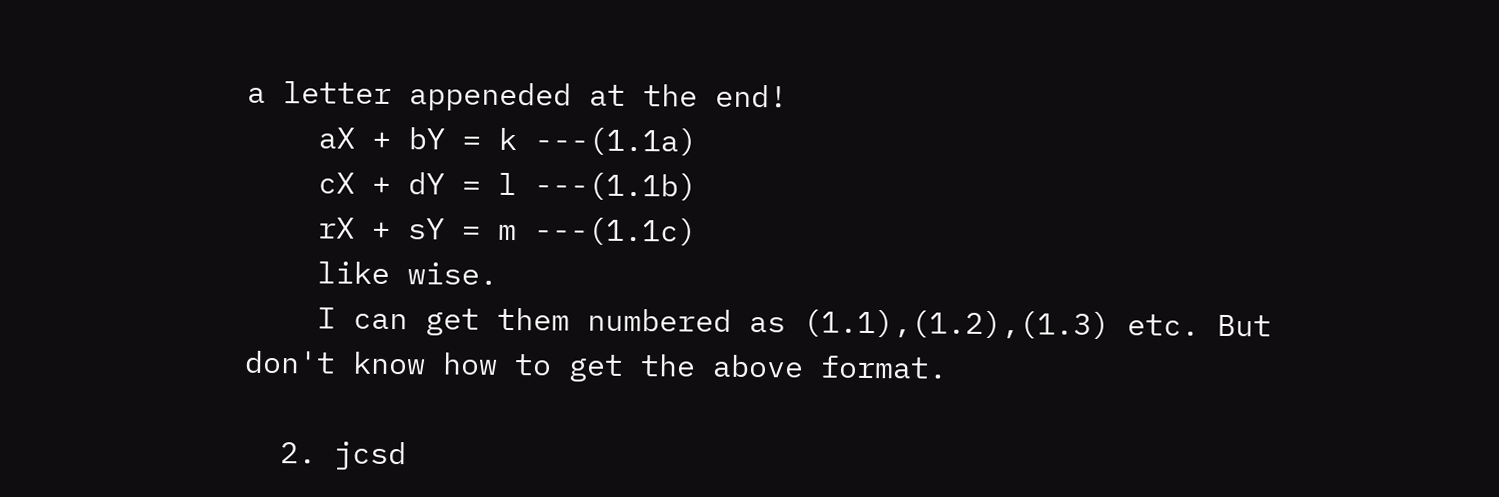a letter appeneded at the end!
    aX + bY = k ---(1.1a)
    cX + dY = l ---(1.1b)
    rX + sY = m ---(1.1c)
    like wise.
    I can get them numbered as (1.1),(1.2),(1.3) etc. But don't know how to get the above format.

  2. jcsd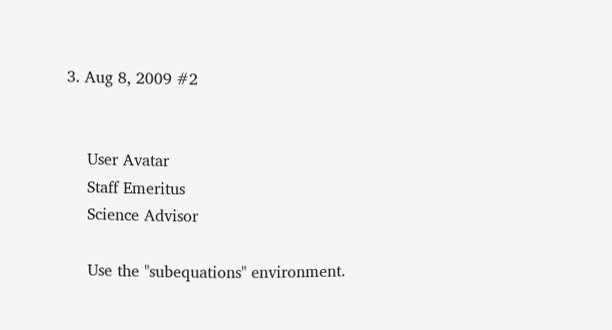3. Aug 8, 2009 #2


    User Avatar
    Staff Emeritus
    Science Advisor

    Use the "subequations" environment.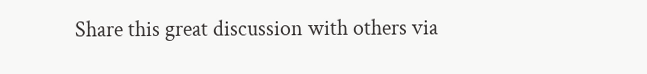Share this great discussion with others via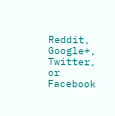Reddit, Google+, Twitter, or Facebook